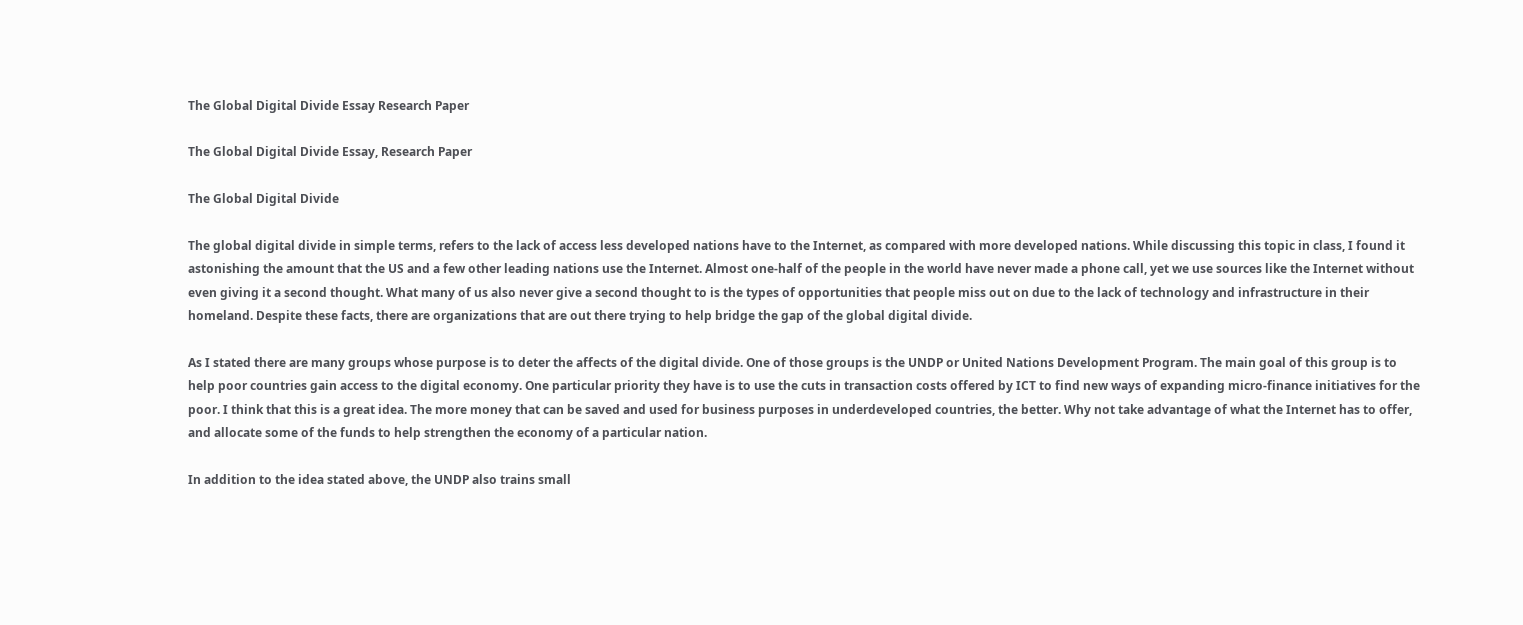The Global Digital Divide Essay Research Paper

The Global Digital Divide Essay, Research Paper

The Global Digital Divide

The global digital divide in simple terms, refers to the lack of access less developed nations have to the Internet, as compared with more developed nations. While discussing this topic in class, I found it astonishing the amount that the US and a few other leading nations use the Internet. Almost one-half of the people in the world have never made a phone call, yet we use sources like the Internet without even giving it a second thought. What many of us also never give a second thought to is the types of opportunities that people miss out on due to the lack of technology and infrastructure in their homeland. Despite these facts, there are organizations that are out there trying to help bridge the gap of the global digital divide.

As I stated there are many groups whose purpose is to deter the affects of the digital divide. One of those groups is the UNDP or United Nations Development Program. The main goal of this group is to help poor countries gain access to the digital economy. One particular priority they have is to use the cuts in transaction costs offered by ICT to find new ways of expanding micro-finance initiatives for the poor. I think that this is a great idea. The more money that can be saved and used for business purposes in underdeveloped countries, the better. Why not take advantage of what the Internet has to offer, and allocate some of the funds to help strengthen the economy of a particular nation.

In addition to the idea stated above, the UNDP also trains small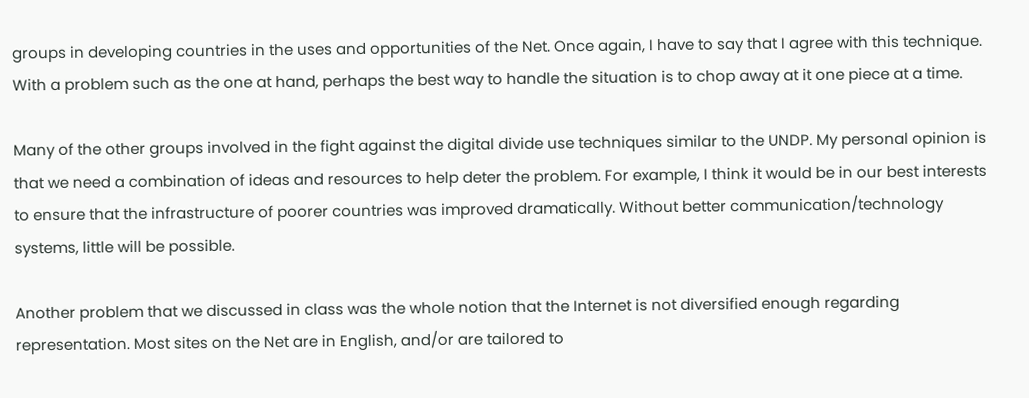groups in developing countries in the uses and opportunities of the Net. Once again, I have to say that I agree with this technique. With a problem such as the one at hand, perhaps the best way to handle the situation is to chop away at it one piece at a time.

Many of the other groups involved in the fight against the digital divide use techniques similar to the UNDP. My personal opinion is that we need a combination of ideas and resources to help deter the problem. For example, I think it would be in our best interests to ensure that the infrastructure of poorer countries was improved dramatically. Without better communication/technology systems, little will be possible.

Another problem that we discussed in class was the whole notion that the Internet is not diversified enough regarding representation. Most sites on the Net are in English, and/or are tailored to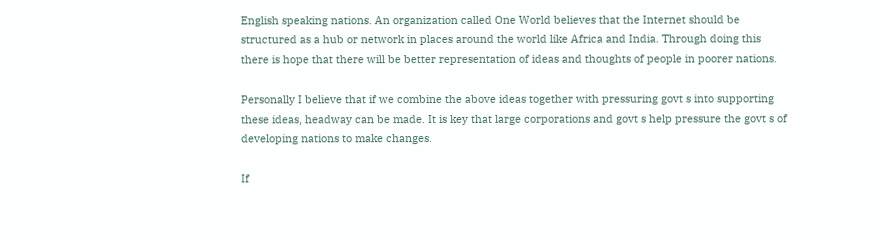English speaking nations. An organization called One World believes that the Internet should be structured as a hub or network in places around the world like Africa and India. Through doing this there is hope that there will be better representation of ideas and thoughts of people in poorer nations.

Personally I believe that if we combine the above ideas together with pressuring govt s into supporting these ideas, headway can be made. It is key that large corporations and govt s help pressure the govt s of developing nations to make changes.

If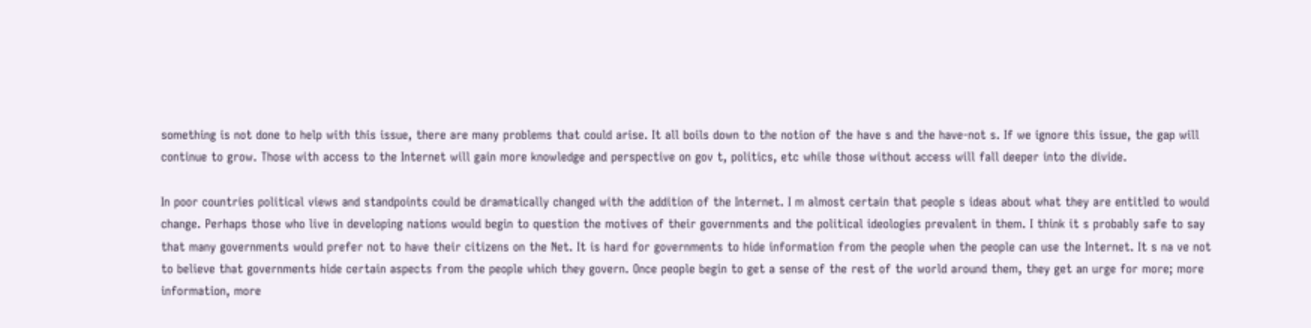something is not done to help with this issue, there are many problems that could arise. It all boils down to the notion of the have s and the have-not s. If we ignore this issue, the gap will continue to grow. Those with access to the Internet will gain more knowledge and perspective on gov t, politics, etc while those without access will fall deeper into the divide.

In poor countries political views and standpoints could be dramatically changed with the addition of the Internet. I m almost certain that people s ideas about what they are entitled to would change. Perhaps those who live in developing nations would begin to question the motives of their governments and the political ideologies prevalent in them. I think it s probably safe to say that many governments would prefer not to have their citizens on the Net. It is hard for governments to hide information from the people when the people can use the Internet. It s na ve not to believe that governments hide certain aspects from the people which they govern. Once people begin to get a sense of the rest of the world around them, they get an urge for more; more information, more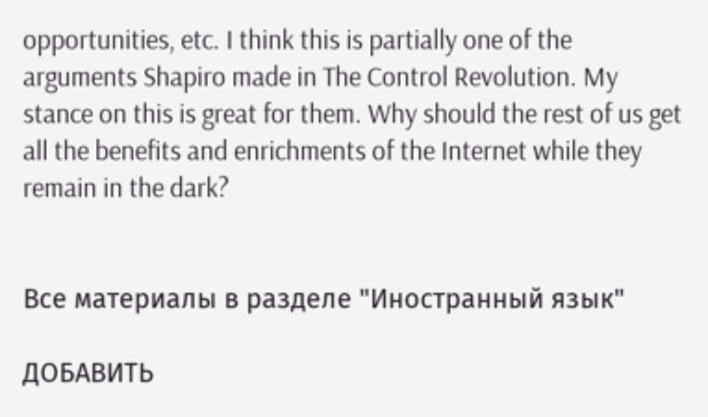opportunities, etc. I think this is partially one of the arguments Shapiro made in The Control Revolution. My stance on this is great for them. Why should the rest of us get all the benefits and enrichments of the Internet while they remain in the dark?


Все материалы в разделе "Иностранный язык"

ДОБАВИТЬ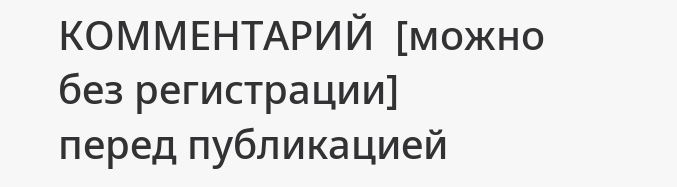КОММЕНТАРИЙ  [можно без регистрации]
перед публикацией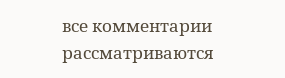все комментарии рассматриваются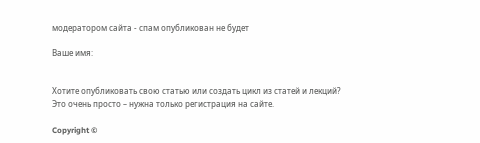модератором сайта - спам опубликован не будет

Ваше имя:


Хотите опубликовать свою статью или создать цикл из статей и лекций?
Это очень просто – нужна только регистрация на сайте.

Copyright ©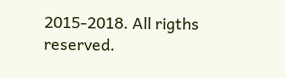2015-2018. All rigths reserved.